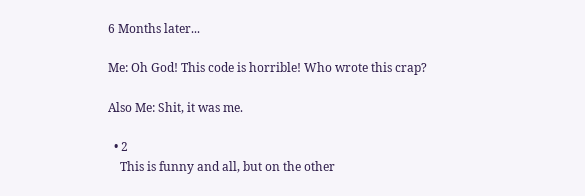6 Months later...

Me: Oh God! This code is horrible! Who wrote this crap?

Also Me: Shit, it was me.

  • 2
    This is funny and all, but on the other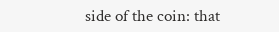side of the coin: that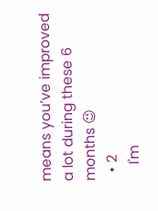means you’ve improved a lot during these 6 months 😉
  • 2
    I'm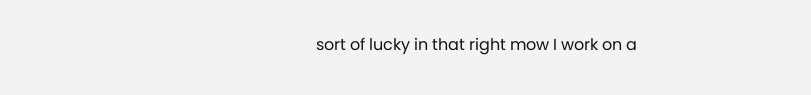sort of lucky in that right mow I work on a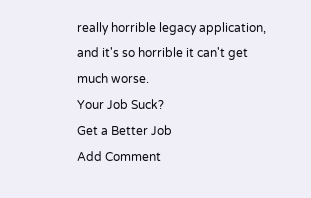really horrible legacy application, and it's so horrible it can't get much worse.
Your Job Suck?
Get a Better Job
Add Comment